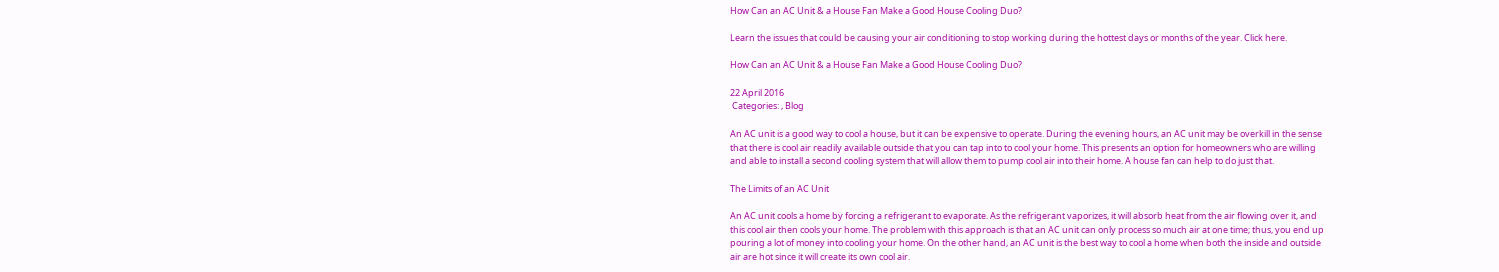How Can an AC Unit & a House Fan Make a Good House Cooling Duo?

Learn the issues that could be causing your air conditioning to stop working during the hottest days or months of the year. Click here.

How Can an AC Unit & a House Fan Make a Good House Cooling Duo?

22 April 2016
 Categories: , Blog

An AC unit is a good way to cool a house, but it can be expensive to operate. During the evening hours, an AC unit may be overkill in the sense that there is cool air readily available outside that you can tap into to cool your home. This presents an option for homeowners who are willing and able to install a second cooling system that will allow them to pump cool air into their home. A house fan can help to do just that.

The Limits of an AC Unit

An AC unit cools a home by forcing a refrigerant to evaporate. As the refrigerant vaporizes, it will absorb heat from the air flowing over it, and this cool air then cools your home. The problem with this approach is that an AC unit can only process so much air at one time; thus, you end up pouring a lot of money into cooling your home. On the other hand, an AC unit is the best way to cool a home when both the inside and outside air are hot since it will create its own cool air.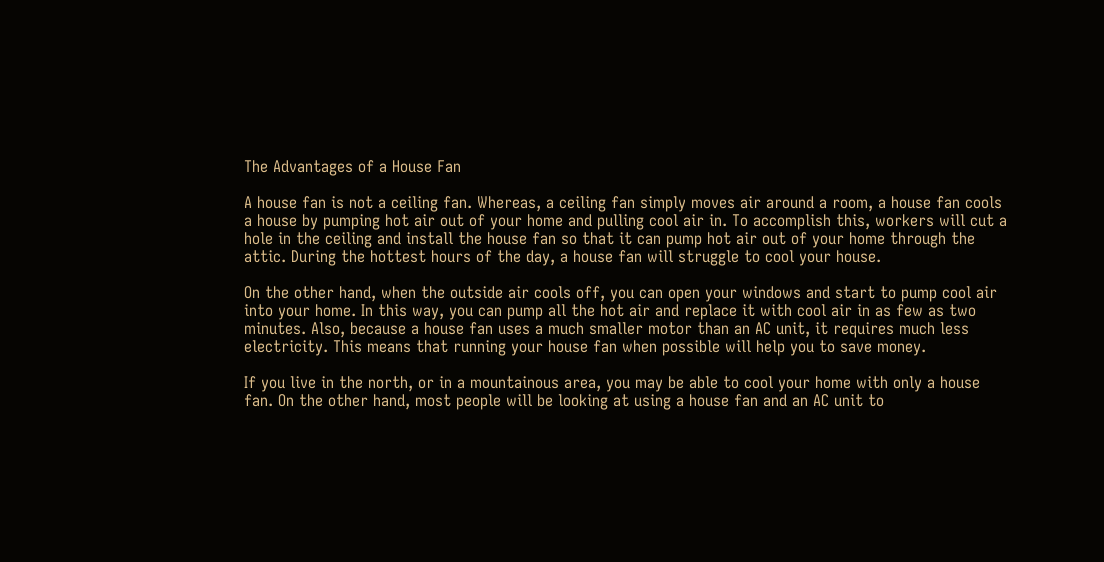The Advantages of a House Fan

A house fan is not a ceiling fan. Whereas, a ceiling fan simply moves air around a room, a house fan cools a house by pumping hot air out of your home and pulling cool air in. To accomplish this, workers will cut a hole in the ceiling and install the house fan so that it can pump hot air out of your home through the attic. During the hottest hours of the day, a house fan will struggle to cool your house.

On the other hand, when the outside air cools off, you can open your windows and start to pump cool air into your home. In this way, you can pump all the hot air and replace it with cool air in as few as two minutes. Also, because a house fan uses a much smaller motor than an AC unit, it requires much less electricity. This means that running your house fan when possible will help you to save money.

If you live in the north, or in a mountainous area, you may be able to cool your home with only a house fan. On the other hand, most people will be looking at using a house fan and an AC unit to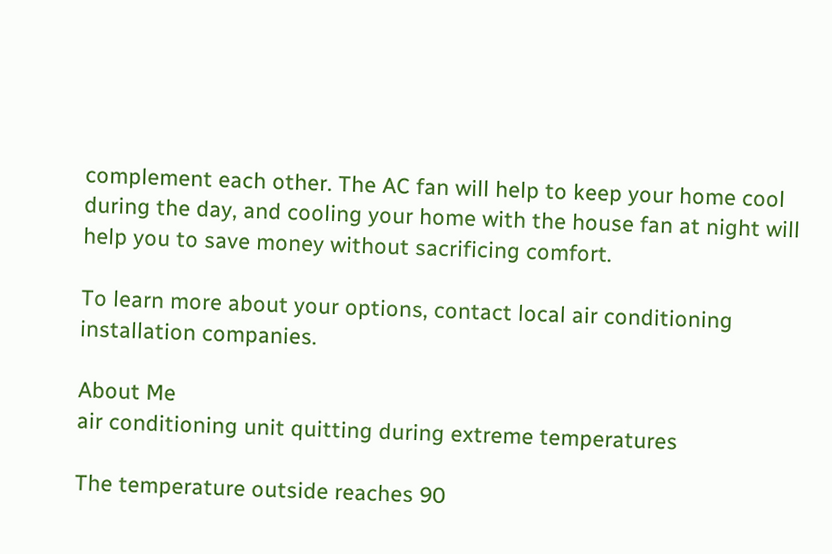complement each other. The AC fan will help to keep your home cool during the day, and cooling your home with the house fan at night will help you to save money without sacrificing comfort.

To learn more about your options, contact local air conditioning installation companies.

About Me
air conditioning unit quitting during extreme temperatures

The temperature outside reaches 90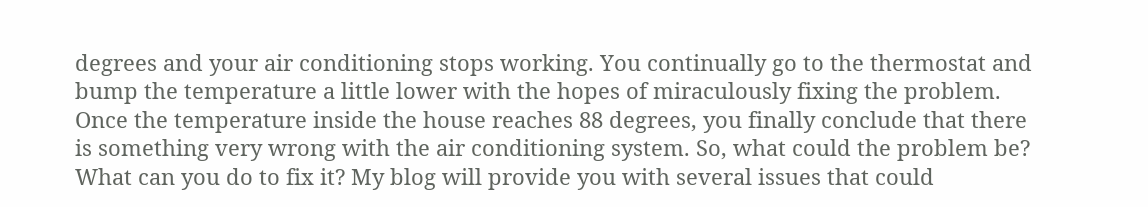degrees and your air conditioning stops working. You continually go to the thermostat and bump the temperature a little lower with the hopes of miraculously fixing the problem. Once the temperature inside the house reaches 88 degrees, you finally conclude that there is something very wrong with the air conditioning system. So, what could the problem be? What can you do to fix it? My blog will provide you with several issues that could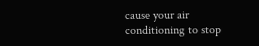cause your air conditioning to stop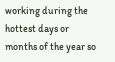working during the hottest days or months of the year so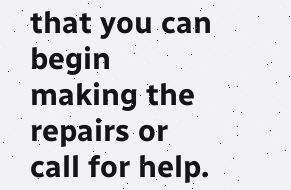that you can begin making the repairs or call for help.